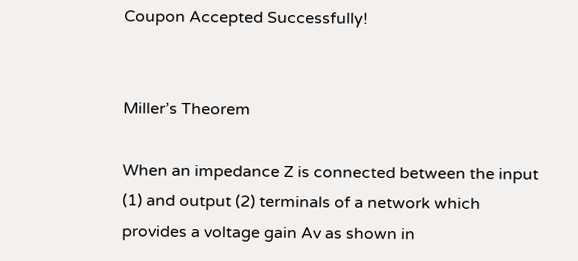Coupon Accepted Successfully!


Miller’s Theorem

When an impedance Z is connected between the input (1) and output (2) terminals of a network which provides a voltage gain Av as shown in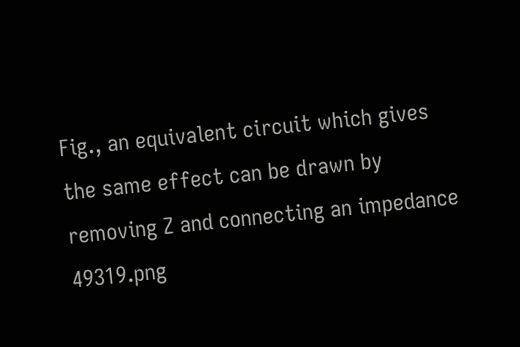Fig., an equivalent circuit which gives the same effect can be drawn by removing Z and connecting an impedance 49319.png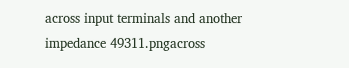across input terminals and another impedance 49311.pngacross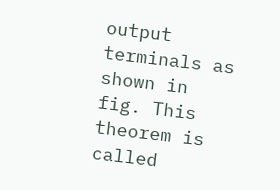output terminals as shown in fig. This theorem is called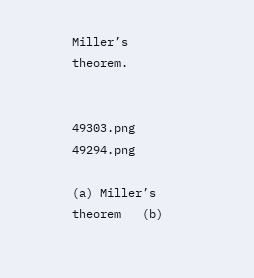Miller’s theorem.


49303.png   49294.png

(a) Miller’s theorem   (b)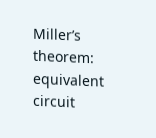Miller’s theorem: equivalent circuit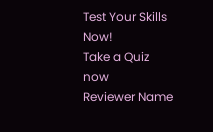Test Your Skills Now!
Take a Quiz now
Reviewer Name